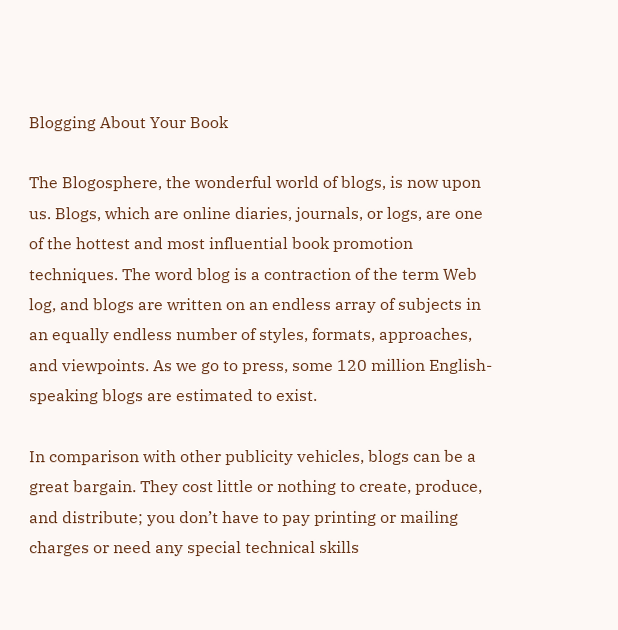Blogging About Your Book

The Blogosphere, the wonderful world of blogs, is now upon us. Blogs, which are online diaries, journals, or logs, are one of the hottest and most influential book promotion techniques. The word blog is a contraction of the term Web log, and blogs are written on an endless array of subjects in an equally endless number of styles, formats, approaches, and viewpoints. As we go to press, some 120 million English-speaking blogs are estimated to exist.

In comparison with other publicity vehicles, blogs can be a great bargain. They cost little or nothing to create, produce, and distribute; you don’t have to pay printing or mailing charges or need any special technical skills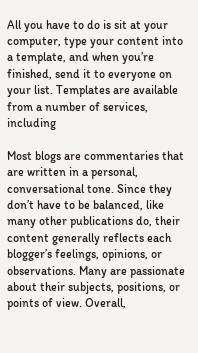All you have to do is sit at your computer, type your content into a template, and when you’re finished, send it to everyone on your list. Templates are available from a number of services, including

Most blogs are commentaries that are written in a personal, conversational tone. Since they don’t have to be balanced, like many other publications do, their content generally reflects each blogger’s feelings, opinions, or observations. Many are passionate about their subjects, positions, or points of view. Overall,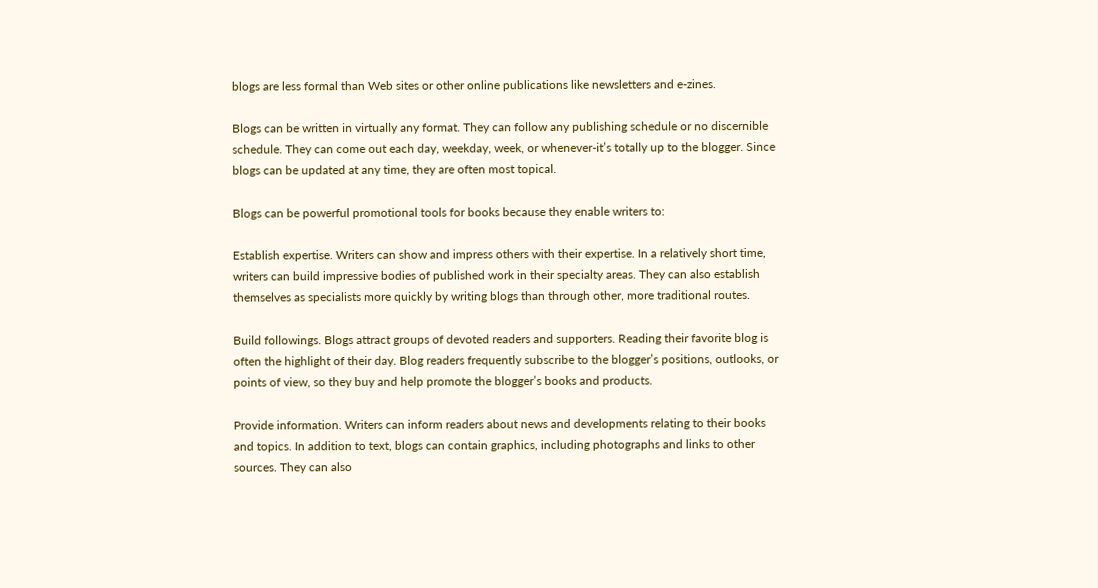blogs are less formal than Web sites or other online publications like newsletters and e-zines.

Blogs can be written in virtually any format. They can follow any publishing schedule or no discernible schedule. They can come out each day, weekday, week, or whenever-it’s totally up to the blogger. Since blogs can be updated at any time, they are often most topical.

Blogs can be powerful promotional tools for books because they enable writers to:

Establish expertise. Writers can show and impress others with their expertise. In a relatively short time, writers can build impressive bodies of published work in their specialty areas. They can also establish themselves as specialists more quickly by writing blogs than through other, more traditional routes.

Build followings. Blogs attract groups of devoted readers and supporters. Reading their favorite blog is often the highlight of their day. Blog readers frequently subscribe to the blogger’s positions, outlooks, or points of view, so they buy and help promote the blogger’s books and products.

Provide information. Writers can inform readers about news and developments relating to their books and topics. In addition to text, blogs can contain graphics, including photographs and links to other sources. They can also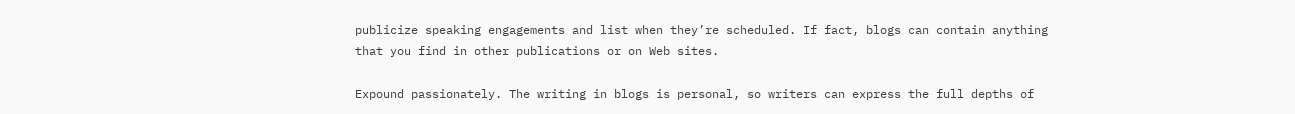publicize speaking engagements and list when they’re scheduled. If fact, blogs can contain anything that you find in other publications or on Web sites.

Expound passionately. The writing in blogs is personal, so writers can express the full depths of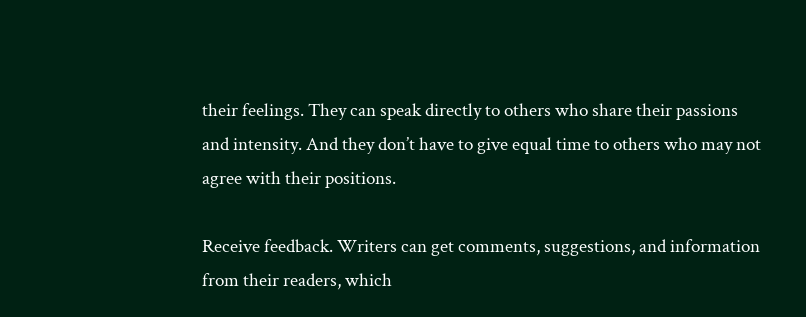their feelings. They can speak directly to others who share their passions and intensity. And they don’t have to give equal time to others who may not agree with their positions.

Receive feedback. Writers can get comments, suggestions, and information from their readers, which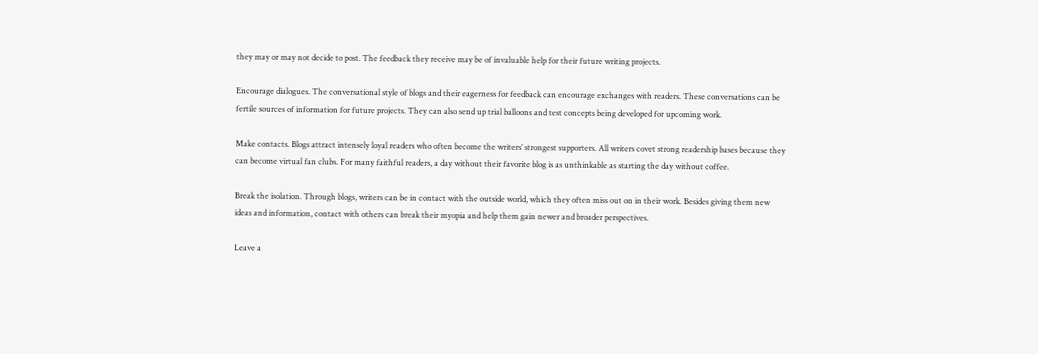they may or may not decide to post. The feedback they receive may be of invaluable help for their future writing projects.

Encourage dialogues. The conversational style of blogs and their eagerness for feedback can encourage exchanges with readers. These conversations can be fertile sources of information for future projects. They can also send up trial balloons and test concepts being developed for upcoming work.

Make contacts. Blogs attract intensely loyal readers who often become the writers’ strongest supporters. All writers covet strong readership bases because they can become virtual fan clubs. For many faithful readers, a day without their favorite blog is as unthinkable as starting the day without coffee.

Break the isolation. Through blogs, writers can be in contact with the outside world, which they often miss out on in their work. Besides giving them new ideas and information, contact with others can break their myopia and help them gain newer and broader perspectives.

Leave a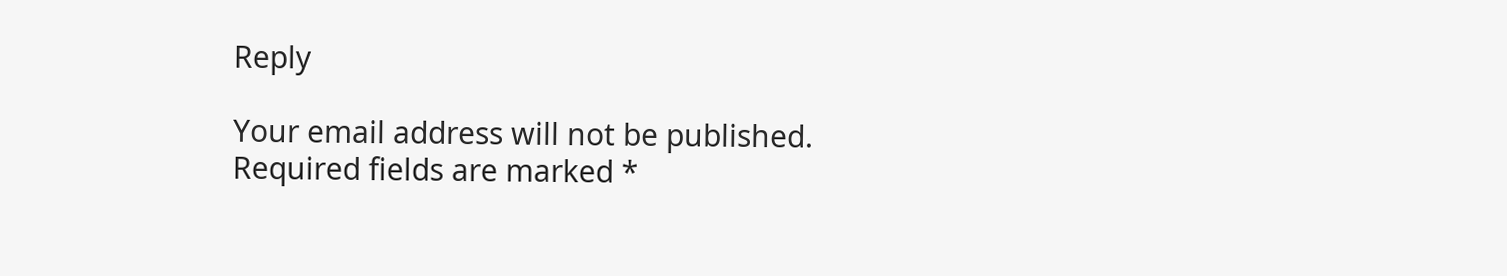Reply

Your email address will not be published. Required fields are marked *